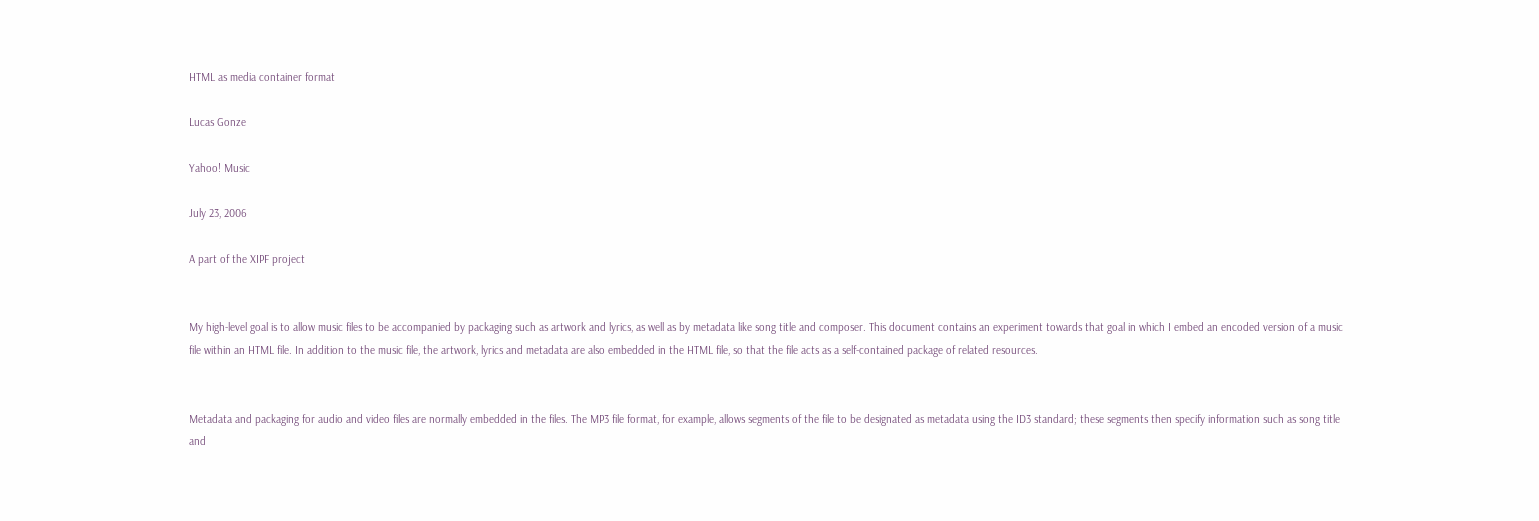HTML as media container format

Lucas Gonze

Yahoo! Music

July 23, 2006

A part of the XIPF project


My high-level goal is to allow music files to be accompanied by packaging such as artwork and lyrics, as well as by metadata like song title and composer. This document contains an experiment towards that goal in which I embed an encoded version of a music file within an HTML file. In addition to the music file, the artwork, lyrics and metadata are also embedded in the HTML file, so that the file acts as a self-contained package of related resources.


Metadata and packaging for audio and video files are normally embedded in the files. The MP3 file format, for example, allows segments of the file to be designated as metadata using the ID3 standard; these segments then specify information such as song title and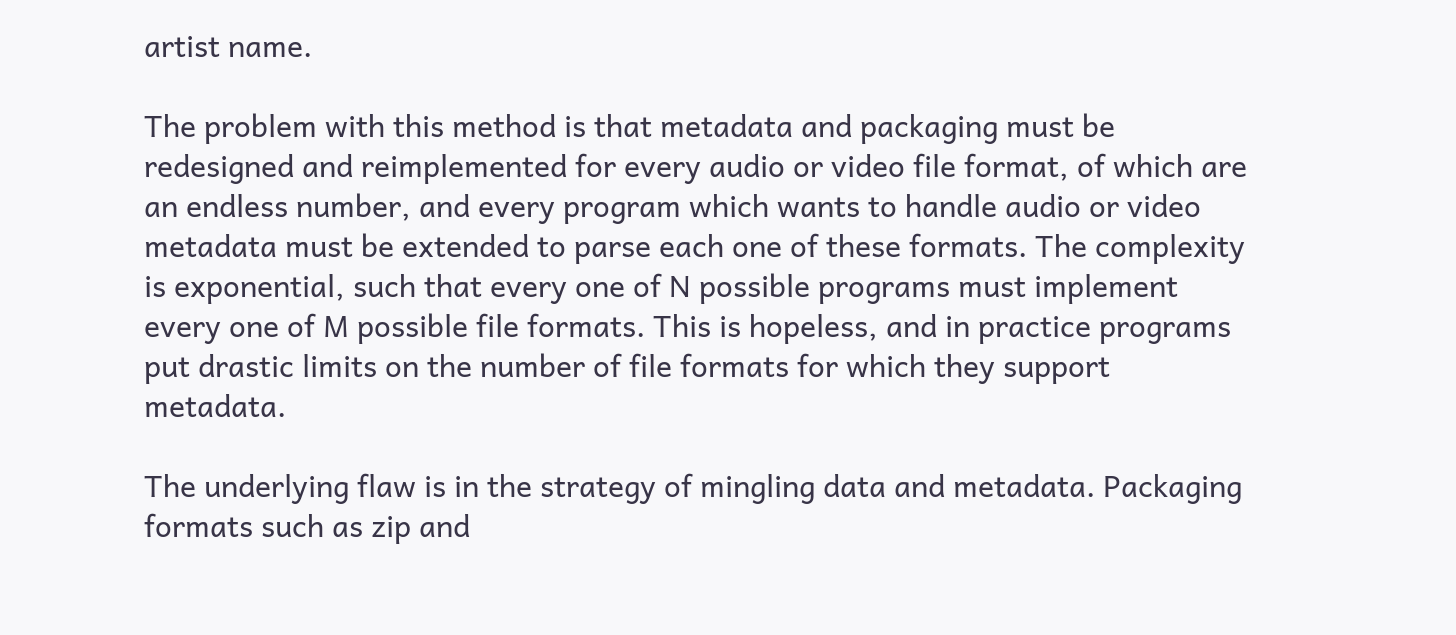artist name.

The problem with this method is that metadata and packaging must be redesigned and reimplemented for every audio or video file format, of which are an endless number, and every program which wants to handle audio or video metadata must be extended to parse each one of these formats. The complexity is exponential, such that every one of N possible programs must implement every one of M possible file formats. This is hopeless, and in practice programs put drastic limits on the number of file formats for which they support metadata.

The underlying flaw is in the strategy of mingling data and metadata. Packaging formats such as zip and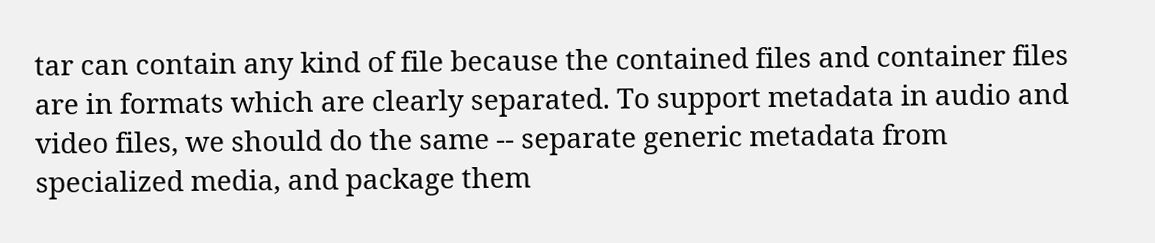tar can contain any kind of file because the contained files and container files are in formats which are clearly separated. To support metadata in audio and video files, we should do the same -- separate generic metadata from specialized media, and package them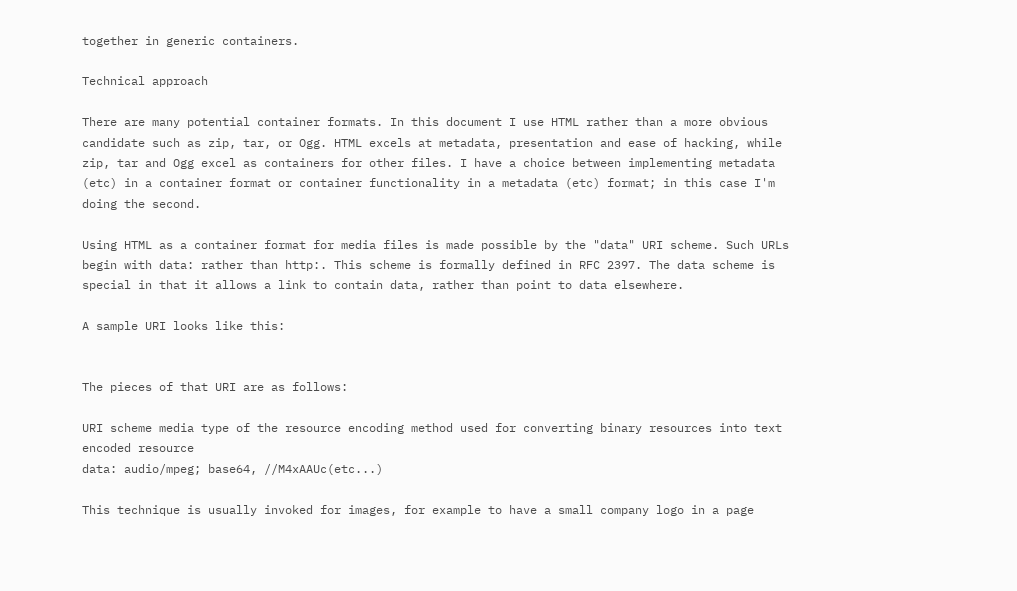together in generic containers.

Technical approach

There are many potential container formats. In this document I use HTML rather than a more obvious candidate such as zip, tar, or Ogg. HTML excels at metadata, presentation and ease of hacking, while zip, tar and Ogg excel as containers for other files. I have a choice between implementing metadata (etc) in a container format or container functionality in a metadata (etc) format; in this case I'm doing the second.

Using HTML as a container format for media files is made possible by the "data" URI scheme. Such URLs begin with data: rather than http:. This scheme is formally defined in RFC 2397. The data scheme is special in that it allows a link to contain data, rather than point to data elsewhere.

A sample URI looks like this:


The pieces of that URI are as follows:

URI scheme media type of the resource encoding method used for converting binary resources into text encoded resource
data: audio/mpeg; base64, //M4xAAUc(etc...)

This technique is usually invoked for images, for example to have a small company logo in a page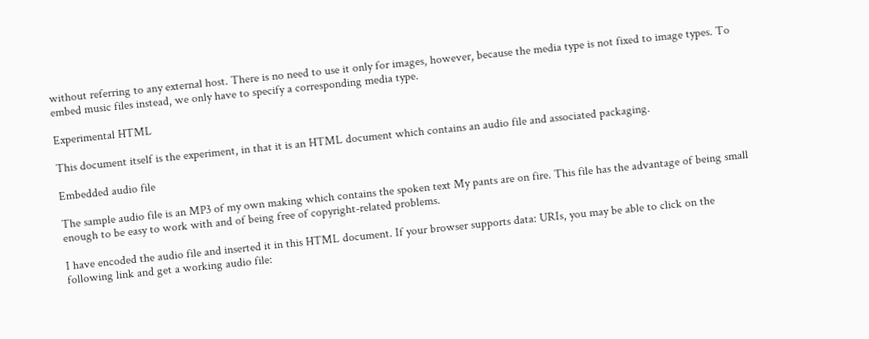without referring to any external host. There is no need to use it only for images, however, because the media type is not fixed to image types. To embed music files instead, we only have to specify a corresponding media type.

Experimental HTML

This document itself is the experiment, in that it is an HTML document which contains an audio file and associated packaging.

Embedded audio file

The sample audio file is an MP3 of my own making which contains the spoken text My pants are on fire. This file has the advantage of being small enough to be easy to work with and of being free of copyright-related problems.

I have encoded the audio file and inserted it in this HTML document. If your browser supports data: URIs, you may be able to click on the following link and get a working audio file: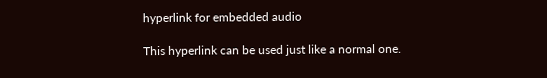hyperlink for embedded audio

This hyperlink can be used just like a normal one.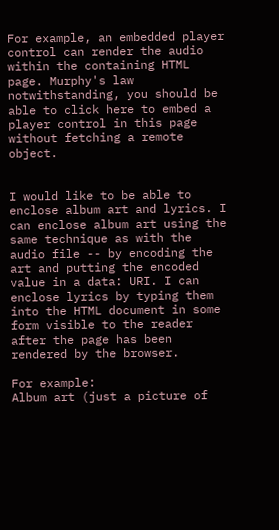For example, an embedded player control can render the audio within the containing HTML page. Murphy's law notwithstanding, you should be able to click here to embed a player control in this page without fetching a remote object.


I would like to be able to enclose album art and lyrics. I can enclose album art using the same technique as with the audio file -- by encoding the art and putting the encoded value in a data: URI. I can enclose lyrics by typing them into the HTML document in some form visible to the reader after the page has been rendered by the browser.

For example:
Album art (just a picture of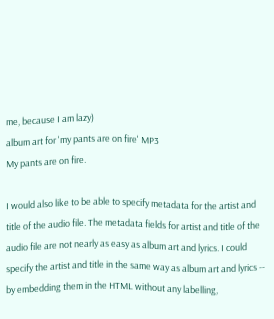me, because I am lazy)
album art for 'my pants are on fire' MP3
My pants are on fire.

I would also like to be able to specify metadata for the artist and title of the audio file. The metadata fields for artist and title of the audio file are not nearly as easy as album art and lyrics. I could specify the artist and title in the same way as album art and lyrics -- by embedding them in the HTML without any labelling,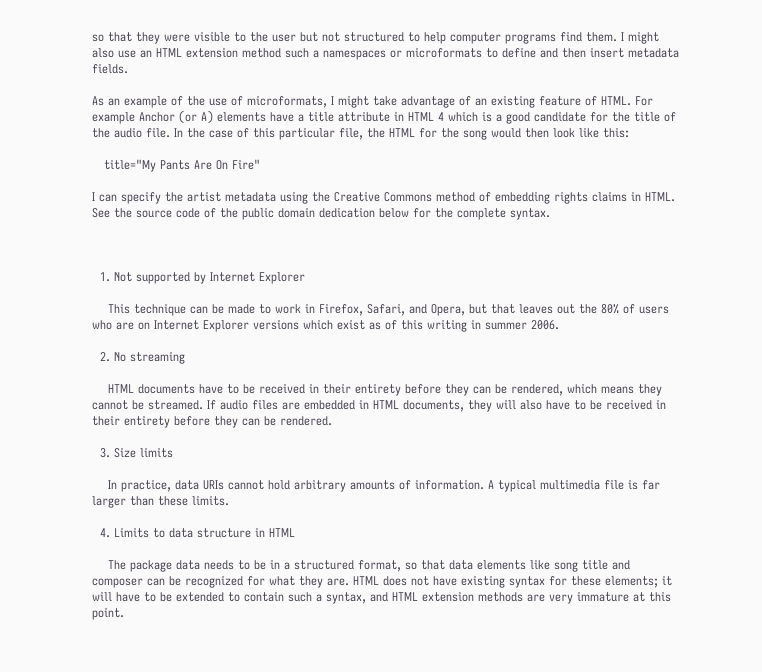so that they were visible to the user but not structured to help computer programs find them. I might also use an HTML extension method such a namespaces or microformats to define and then insert metadata fields.

As an example of the use of microformats, I might take advantage of an existing feature of HTML. For example Anchor (or A) elements have a title attribute in HTML 4 which is a good candidate for the title of the audio file. In the case of this particular file, the HTML for the song would then look like this:

   title="My Pants Are On Fire"

I can specify the artist metadata using the Creative Commons method of embedding rights claims in HTML. See the source code of the public domain dedication below for the complete syntax.



  1. Not supported by Internet Explorer

    This technique can be made to work in Firefox, Safari, and Opera, but that leaves out the 80% of users who are on Internet Explorer versions which exist as of this writing in summer 2006.

  2. No streaming

    HTML documents have to be received in their entirety before they can be rendered, which means they cannot be streamed. If audio files are embedded in HTML documents, they will also have to be received in their entirety before they can be rendered.

  3. Size limits

    In practice, data URIs cannot hold arbitrary amounts of information. A typical multimedia file is far larger than these limits.

  4. Limits to data structure in HTML

    The package data needs to be in a structured format, so that data elements like song title and composer can be recognized for what they are. HTML does not have existing syntax for these elements; it will have to be extended to contain such a syntax, and HTML extension methods are very immature at this point.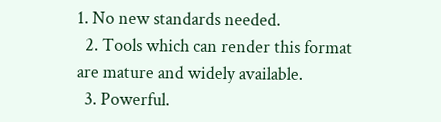1. No new standards needed.
  2. Tools which can render this format are mature and widely available.
  3. Powerful.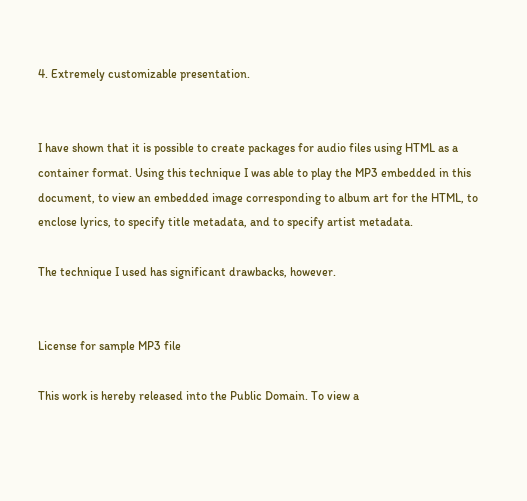4. Extremely customizable presentation.


I have shown that it is possible to create packages for audio files using HTML as a container format. Using this technique I was able to play the MP3 embedded in this document, to view an embedded image corresponding to album art for the HTML, to enclose lyrics, to specify title metadata, and to specify artist metadata.

The technique I used has significant drawbacks, however.


License for sample MP3 file

This work is hereby released into the Public Domain. To view a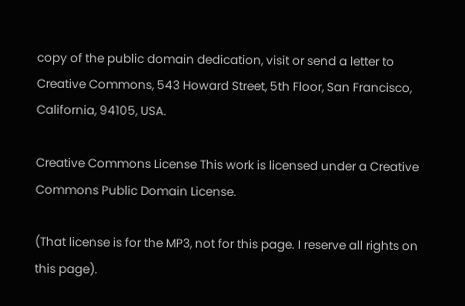copy of the public domain dedication, visit or send a letter to Creative Commons, 543 Howard Street, 5th Floor, San Francisco, California, 94105, USA.

Creative Commons License This work is licensed under a Creative Commons Public Domain License.

(That license is for the MP3, not for this page. I reserve all rights on this page).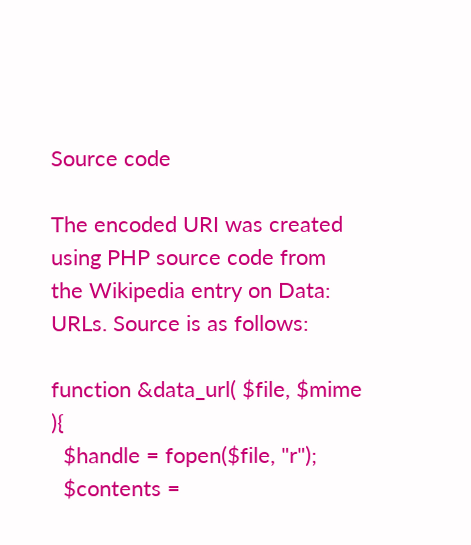Source code

The encoded URI was created using PHP source code from the Wikipedia entry on Data: URLs. Source is as follows:

function &data_url( $file, $mime ){
  $handle = fopen($file, "r");
  $contents =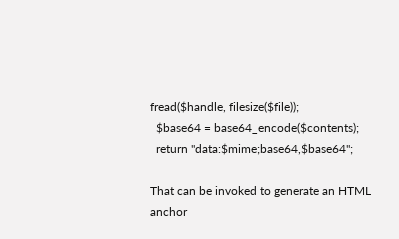fread($handle, filesize($file));
  $base64 = base64_encode($contents);
  return "data:$mime;base64,$base64";

That can be invoked to generate an HTML anchor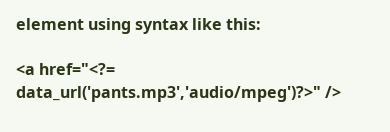element using syntax like this:

<a href="<?= data_url('pants.mp3','audio/mpeg')?>" />